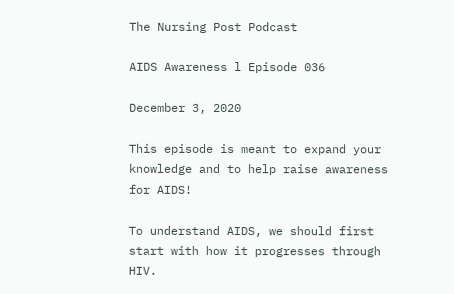The Nursing Post Podcast

AIDS Awareness l Episode 036

December 3, 2020

This episode is meant to expand your knowledge and to help raise awareness for AIDS!

To understand AIDS, we should first start with how it progresses through HIV.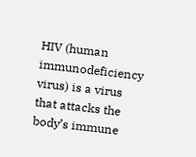HIV (human immunodeficiency virus) is a virus that attacks the body’s immune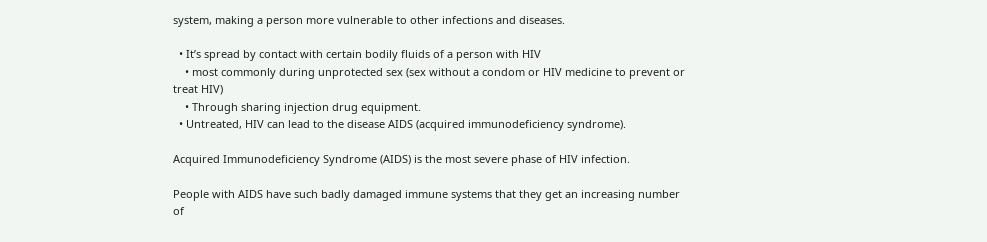system, making a person more vulnerable to other infections and diseases.

  • It’s spread by contact with certain bodily fluids of a person with HIV
    • most commonly during unprotected sex (sex without a condom or HIV medicine to prevent or treat HIV)
    • Through sharing injection drug equipment.
  • Untreated, HIV can lead to the disease AIDS (acquired immunodeficiency syndrome).

Acquired Immunodeficiency Syndrome (AIDS) is the most severe phase of HIV infection.

People with AIDS have such badly damaged immune systems that they get an increasing number of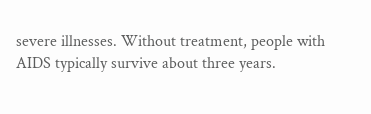severe illnesses. Without treatment, people with AIDS typically survive about three years.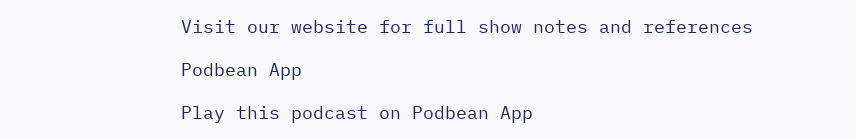Visit our website for full show notes and references

Podbean App

Play this podcast on Podbean App